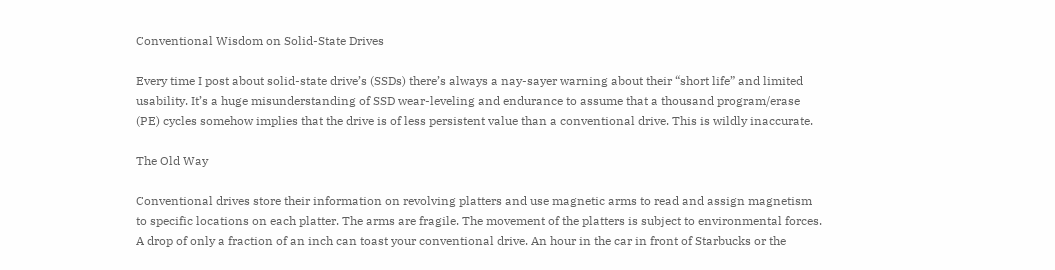Conventional Wisdom on Solid-State Drives

Every time I post about solid-state drive’s (SSDs) there’s always a nay-sayer warning about their “short life” and limited usability. It’s a huge misunderstanding of SSD wear-leveling and endurance to assume that a thousand program/erase (PE) cycles somehow implies that the drive is of less persistent value than a conventional drive. This is wildly inaccurate.

The Old Way

Conventional drives store their information on revolving platters and use magnetic arms to read and assign magnetism to specific locations on each platter. The arms are fragile. The movement of the platters is subject to environmental forces. A drop of only a fraction of an inch can toast your conventional drive. An hour in the car in front of Starbucks or the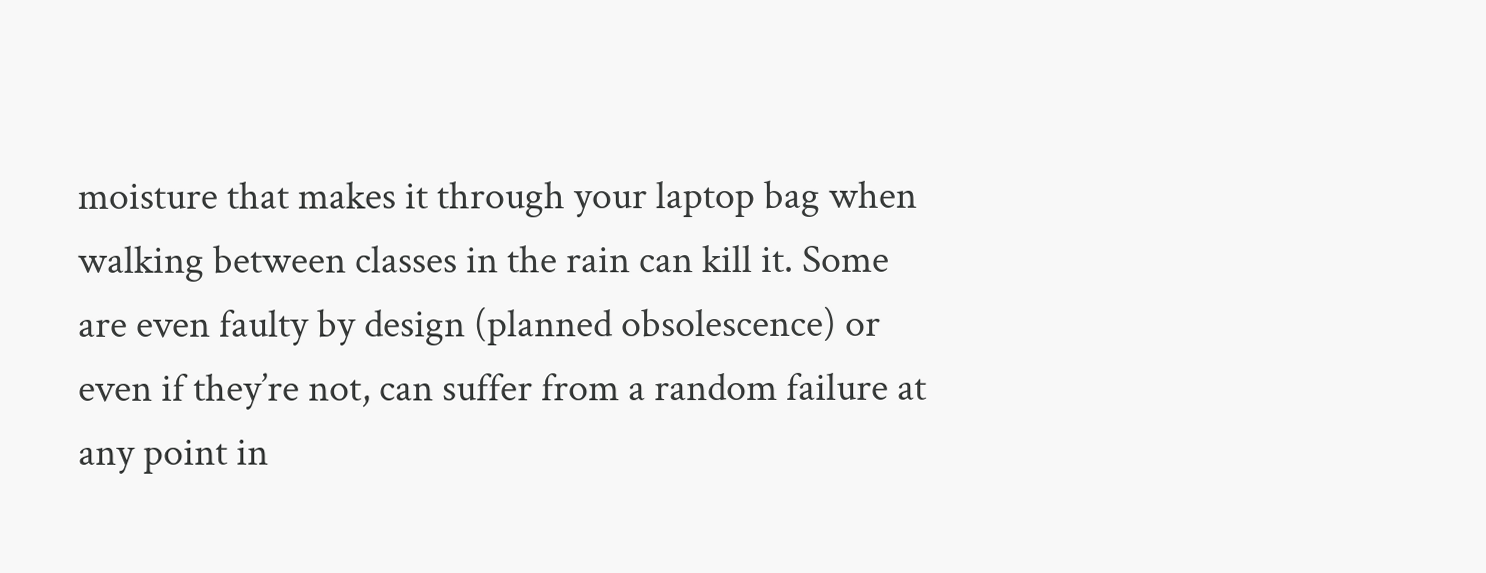moisture that makes it through your laptop bag when walking between classes in the rain can kill it. Some are even faulty by design (planned obsolescence) or even if they’re not, can suffer from a random failure at any point in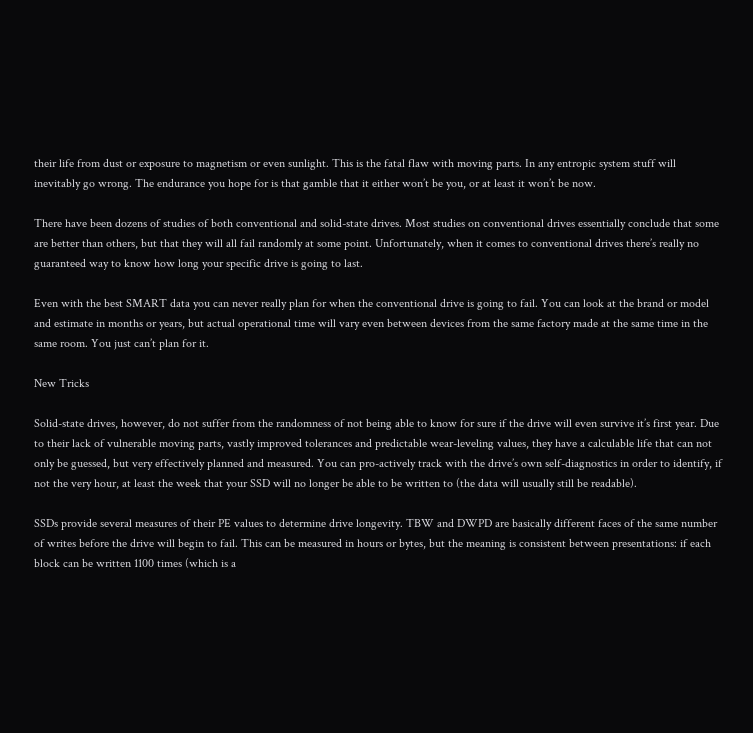their life from dust or exposure to magnetism or even sunlight. This is the fatal flaw with moving parts. In any entropic system stuff will inevitably go wrong. The endurance you hope for is that gamble that it either won’t be you, or at least it won’t be now.

There have been dozens of studies of both conventional and solid-state drives. Most studies on conventional drives essentially conclude that some are better than others, but that they will all fail randomly at some point. Unfortunately, when it comes to conventional drives there’s really no guaranteed way to know how long your specific drive is going to last.

Even with the best SMART data you can never really plan for when the conventional drive is going to fail. You can look at the brand or model and estimate in months or years, but actual operational time will vary even between devices from the same factory made at the same time in the same room. You just can’t plan for it.

New Tricks

Solid-state drives, however, do not suffer from the randomness of not being able to know for sure if the drive will even survive it’s first year. Due to their lack of vulnerable moving parts, vastly improved tolerances and predictable wear-leveling values, they have a calculable life that can not only be guessed, but very effectively planned and measured. You can pro-actively track with the drive’s own self-diagnostics in order to identify, if not the very hour, at least the week that your SSD will no longer be able to be written to (the data will usually still be readable).

SSDs provide several measures of their PE values to determine drive longevity. TBW and DWPD are basically different faces of the same number of writes before the drive will begin to fail. This can be measured in hours or bytes, but the meaning is consistent between presentations: if each block can be written 1100 times (which is a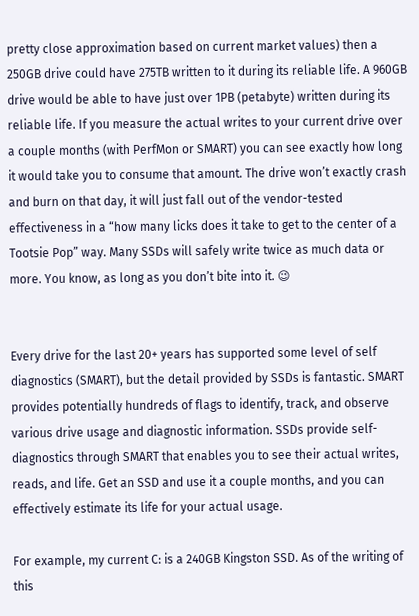pretty close approximation based on current market values) then a 250GB drive could have 275TB written to it during its reliable life. A 960GB drive would be able to have just over 1PB (petabyte) written during its reliable life. If you measure the actual writes to your current drive over a couple months (with PerfMon or SMART) you can see exactly how long it would take you to consume that amount. The drive won’t exactly crash and burn on that day, it will just fall out of the vendor-tested effectiveness in a “how many licks does it take to get to the center of a Tootsie Pop” way. Many SSDs will safely write twice as much data or more. You know, as long as you don’t bite into it. 😉


Every drive for the last 20+ years has supported some level of self diagnostics (SMART), but the detail provided by SSDs is fantastic. SMART provides potentially hundreds of flags to identify, track, and observe various drive usage and diagnostic information. SSDs provide self-diagnostics through SMART that enables you to see their actual writes, reads, and life. Get an SSD and use it a couple months, and you can effectively estimate its life for your actual usage.

For example, my current C: is a 240GB Kingston SSD. As of the writing of this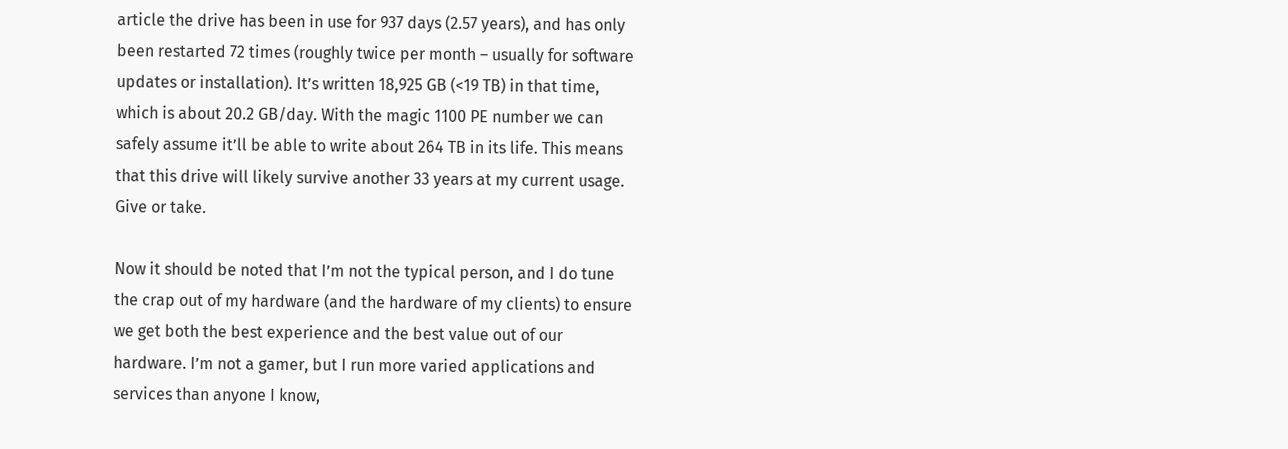article the drive has been in use for 937 days (2.57 years), and has only been restarted 72 times (roughly twice per month – usually for software updates or installation). It’s written 18,925 GB (<19 TB) in that time, which is about 20.2 GB/day. With the magic 1100 PE number we can safely assume it’ll be able to write about 264 TB in its life. This means that this drive will likely survive another 33 years at my current usage. Give or take.

Now it should be noted that I’m not the typical person, and I do tune the crap out of my hardware (and the hardware of my clients) to ensure we get both the best experience and the best value out of our hardware. I’m not a gamer, but I run more varied applications and services than anyone I know,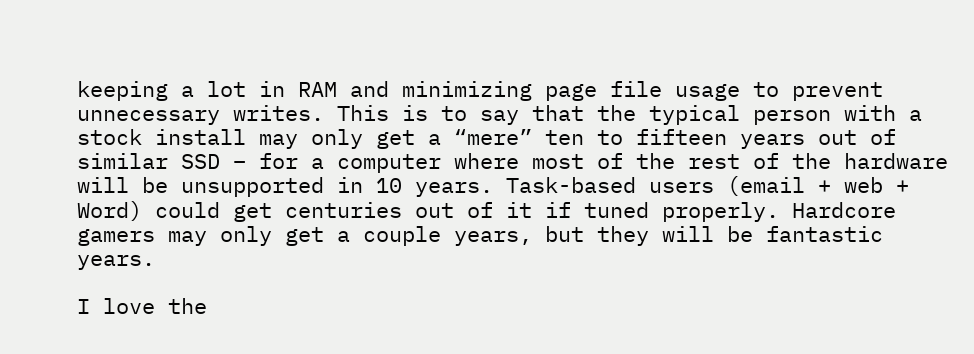keeping a lot in RAM and minimizing page file usage to prevent unnecessary writes. This is to say that the typical person with a stock install may only get a “mere” ten to fifteen years out of similar SSD – for a computer where most of the rest of the hardware will be unsupported in 10 years. Task-based users (email + web + Word) could get centuries out of it if tuned properly. Hardcore gamers may only get a couple years, but they will be fantastic years.

I love the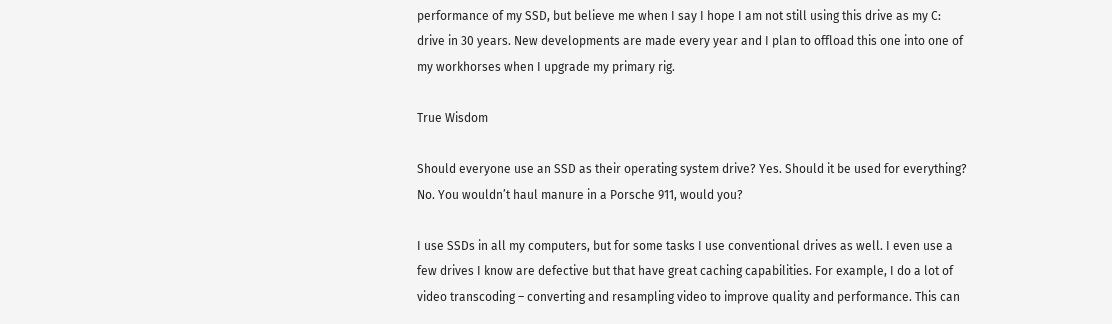performance of my SSD, but believe me when I say I hope I am not still using this drive as my C: drive in 30 years. New developments are made every year and I plan to offload this one into one of my workhorses when I upgrade my primary rig.

True Wisdom

Should everyone use an SSD as their operating system drive? Yes. Should it be used for everything? No. You wouldn’t haul manure in a Porsche 911, would you?

I use SSDs in all my computers, but for some tasks I use conventional drives as well. I even use a few drives I know are defective but that have great caching capabilities. For example, I do a lot of video transcoding – converting and resampling video to improve quality and performance. This can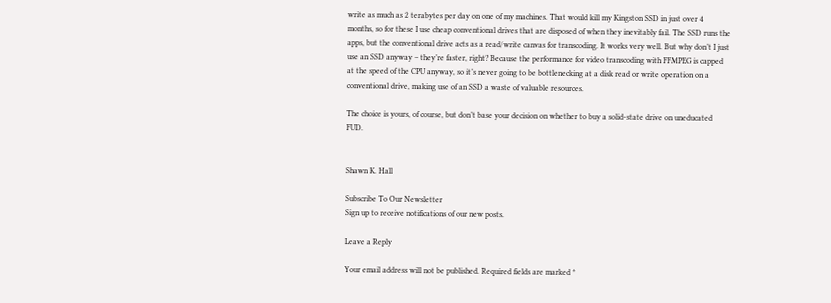write as much as 2 terabytes per day on one of my machines. That would kill my Kingston SSD in just over 4 months, so for these I use cheap conventional drives that are disposed of when they inevitably fail. The SSD runs the apps, but the conventional drive acts as a read/write canvas for transcoding. It works very well. But why don’t I just use an SSD anyway – they’re faster, right? Because the performance for video transcoding with FFMPEG is capped at the speed of the CPU anyway, so it’s never going to be bottlenecking at a disk read or write operation on a conventional drive, making use of an SSD a waste of valuable resources.

The choice is yours, of course, but don’t base your decision on whether to buy a solid-state drive on uneducated FUD.


Shawn K. Hall

Subscribe To Our Newsletter
Sign up to receive notifications of our new posts.

Leave a Reply

Your email address will not be published. Required fields are marked *